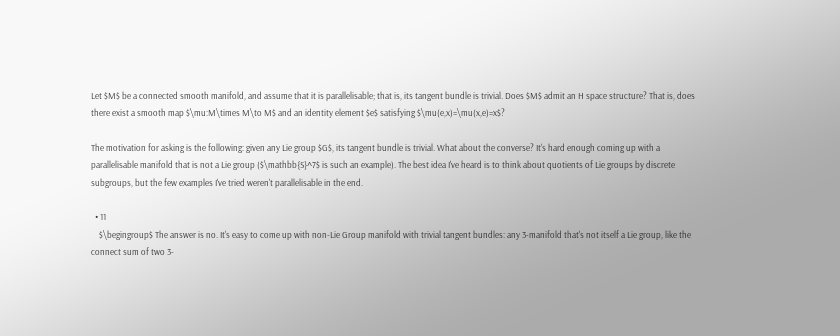Let $M$ be a connected smooth manifold, and assume that it is parallelisable; that is, its tangent bundle is trivial. Does $M$ admit an H space structure? That is, does there exist a smooth map $\mu:M\times M\to M$ and an identity element $e$ satisfying $\mu(e,x)=\mu(x,e)=x$?

The motivation for asking is the following: given any Lie group $G$, its tangent bundle is trivial. What about the converse? It's hard enough coming up with a parallelisable manifold that is not a Lie group ($\mathbb{S}^7$ is such an example). The best idea I've heard is to think about quotients of Lie groups by discrete subgroups, but the few examples I've tried weren't parallelisable in the end.

  • 11
    $\begingroup$ The answer is no. It's easy to come up with non-Lie Group manifold with trivial tangent bundles: any 3-manifold that's not itself a Lie group, like the connect sum of two 3-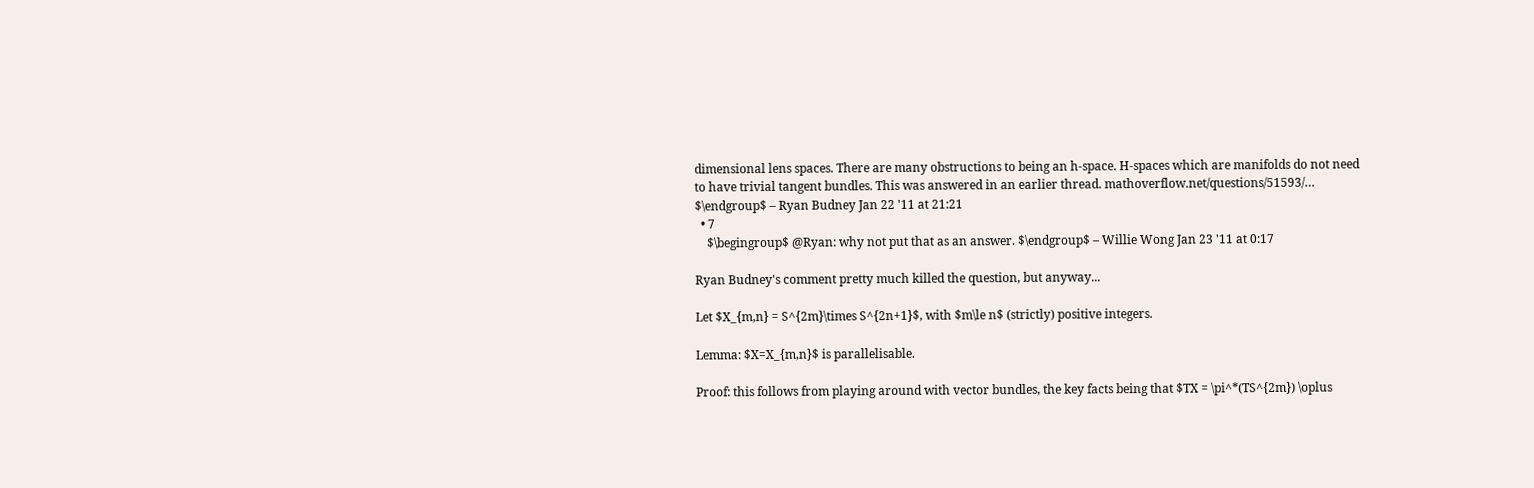dimensional lens spaces. There are many obstructions to being an h-space. H-spaces which are manifolds do not need to have trivial tangent bundles. This was answered in an earlier thread. mathoverflow.net/questions/51593/… $\endgroup$ – Ryan Budney Jan 22 '11 at 21:21
  • 7
    $\begingroup$ @Ryan: why not put that as an answer. $\endgroup$ – Willie Wong Jan 23 '11 at 0:17

Ryan Budney's comment pretty much killed the question, but anyway...

Let $X_{m,n} = S^{2m}\times S^{2n+1}$, with $m\le n$ (strictly) positive integers.

Lemma: $X=X_{m,n}$ is parallelisable.

Proof: this follows from playing around with vector bundles, the key facts being that $TX = \pi^*(TS^{2m}) \oplus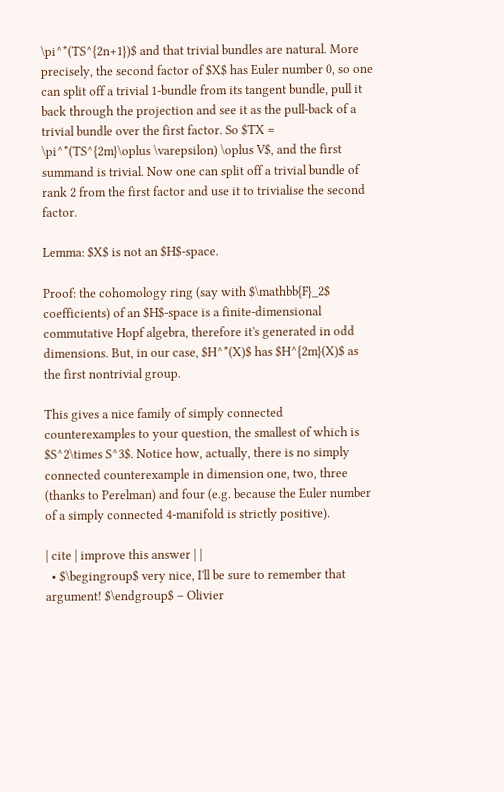\pi^*(TS^{2n+1})$ and that trivial bundles are natural. More precisely, the second factor of $X$ has Euler number 0, so one can split off a trivial 1-bundle from its tangent bundle, pull it back through the projection and see it as the pull-back of a trivial bundle over the first factor. So $TX = \pi^*(TS^{2m}\oplus \varepsilon) \oplus V$, and the first summand is trivial. Now one can split off a trivial bundle of rank 2 from the first factor and use it to trivialise the second factor.

Lemma: $X$ is not an $H$-space.

Proof: the cohomology ring (say with $\mathbb{F}_2$ coefficients) of an $H$-space is a finite-dimensional commutative Hopf algebra, therefore it's generated in odd dimensions. But, in our case, $H^*(X)$ has $H^{2m}(X)$ as the first nontrivial group.

This gives a nice family of simply connected counterexamples to your question, the smallest of which is $S^2\times S^3$. Notice how, actually, there is no simply connected counterexample in dimension one, two, three (thanks to Perelman) and four (e.g. because the Euler number of a simply connected 4-manifold is strictly positive).

| cite | improve this answer | |
  • $\begingroup$ very nice, I'll be sure to remember that argument! $\endgroup$ – Olivier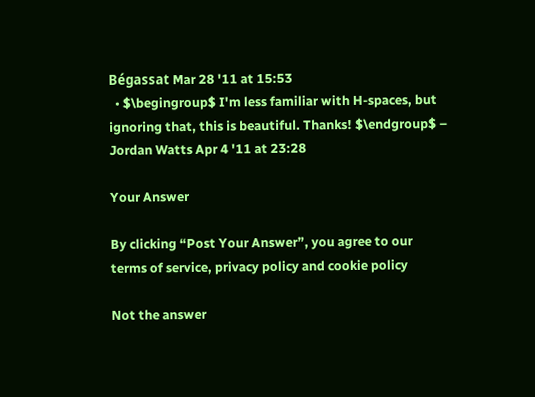Bégassat Mar 28 '11 at 15:53
  • $\begingroup$ I'm less familiar with H-spaces, but ignoring that, this is beautiful. Thanks! $\endgroup$ – Jordan Watts Apr 4 '11 at 23:28

Your Answer

By clicking “Post Your Answer”, you agree to our terms of service, privacy policy and cookie policy

Not the answer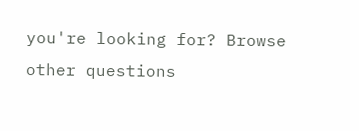you're looking for? Browse other questions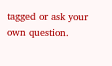tagged or ask your own question.